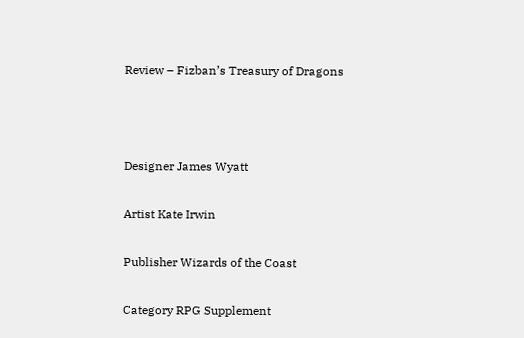Review – Fizban’s Treasury of Dragons



Designer James Wyatt

Artist Kate Irwin

Publisher Wizards of the Coast

Category RPG Supplement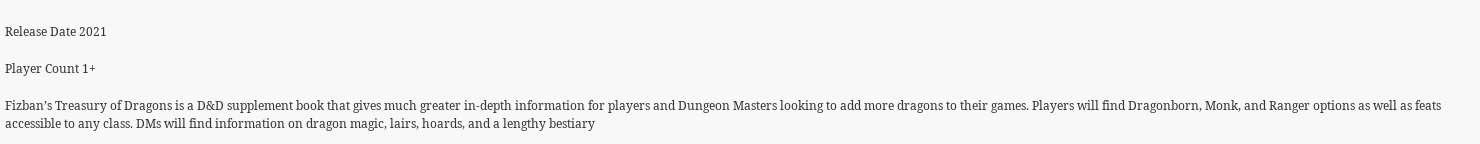Release Date 2021

Player Count 1+

Fizban’s Treasury of Dragons is a D&D supplement book that gives much greater in-depth information for players and Dungeon Masters looking to add more dragons to their games. Players will find Dragonborn, Monk, and Ranger options as well as feats accessible to any class. DMs will find information on dragon magic, lairs, hoards, and a lengthy bestiary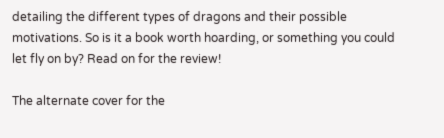detailing the different types of dragons and their possible motivations. So is it a book worth hoarding, or something you could let fly on by? Read on for the review!

The alternate cover for the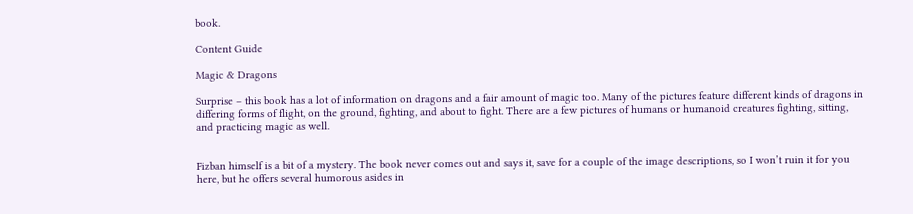book.

Content Guide

Magic & Dragons

Surprise – this book has a lot of information on dragons and a fair amount of magic too. Many of the pictures feature different kinds of dragons in differing forms of flight, on the ground, fighting, and about to fight. There are a few pictures of humans or humanoid creatures fighting, sitting, and practicing magic as well.


Fizban himself is a bit of a mystery. The book never comes out and says it, save for a couple of the image descriptions, so I won’t ruin it for you here, but he offers several humorous asides in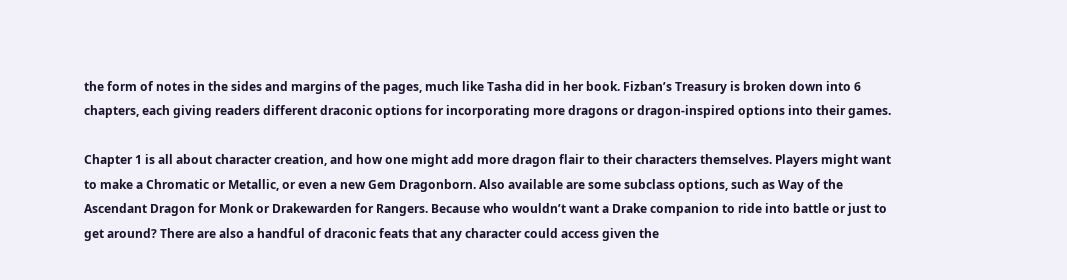the form of notes in the sides and margins of the pages, much like Tasha did in her book. Fizban’s Treasury is broken down into 6 chapters, each giving readers different draconic options for incorporating more dragons or dragon-inspired options into their games.

Chapter 1 is all about character creation, and how one might add more dragon flair to their characters themselves. Players might want to make a Chromatic or Metallic, or even a new Gem Dragonborn. Also available are some subclass options, such as Way of the Ascendant Dragon for Monk or Drakewarden for Rangers. Because who wouldn’t want a Drake companion to ride into battle or just to get around? There are also a handful of draconic feats that any character could access given the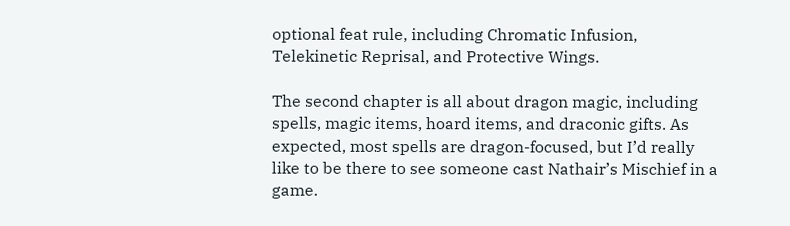optional feat rule, including Chromatic Infusion, Telekinetic Reprisal, and Protective Wings.

The second chapter is all about dragon magic, including spells, magic items, hoard items, and draconic gifts. As expected, most spells are dragon-focused, but I’d really like to be there to see someone cast Nathair’s Mischief in a game.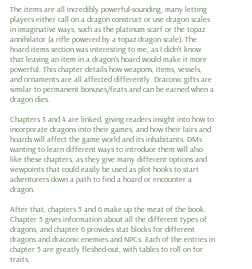The items are all incredibly powerful-sounding, many letting players either call on a dragon construct or use dragon scales in imaginative ways, such as the platinum scarf or the topaz annihilator (a rifle powered by a topaz dragon scale). The hoard items section was interesting to me, as I didn’t know that leaving an item in a dragon’s hoard would make it more powerful. This chapter details how weapons, items, vessels, and ornaments are all affected differently. Draconic gifts are similar to permanent bonuses/feats and can be earned when a dragon dies.

Chapters 3 and 4 are linked, giving readers insight into how to incorporate dragons into their games, and how their lairs and hoards will affect the game world and its inhabitants. DMs wanting to learn different ways to introduce them will also like these chapters, as they give many different options and viewpoints that could easily be used as plot hooks to start adventurers down a path to find a hoard or encounter a dragon.

After that, chapters 5 and 6 make up the meat of the book. Chapter 5 gives information about all the different types of dragons, and chapter 6 provides stat blocks for different dragons and draconic enemies and NPCs. Each of the entries in chapter 5 are greatly fleshed-out, with tables to roll on for traits,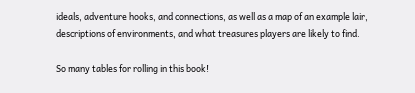ideals, adventure hooks, and connections, as well as a map of an example lair, descriptions of environments, and what treasures players are likely to find.

So many tables for rolling in this book!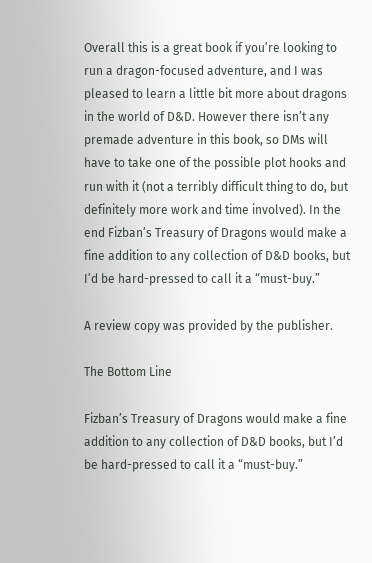Overall this is a great book if you’re looking to run a dragon-focused adventure, and I was pleased to learn a little bit more about dragons in the world of D&D. However there isn’t any premade adventure in this book, so DMs will have to take one of the possible plot hooks and run with it (not a terribly difficult thing to do, but definitely more work and time involved). In the end Fizban’s Treasury of Dragons would make a fine addition to any collection of D&D books, but I’d be hard-pressed to call it a “must-buy.”

A review copy was provided by the publisher.

The Bottom Line

Fizban’s Treasury of Dragons would make a fine addition to any collection of D&D books, but I’d be hard-pressed to call it a “must-buy.”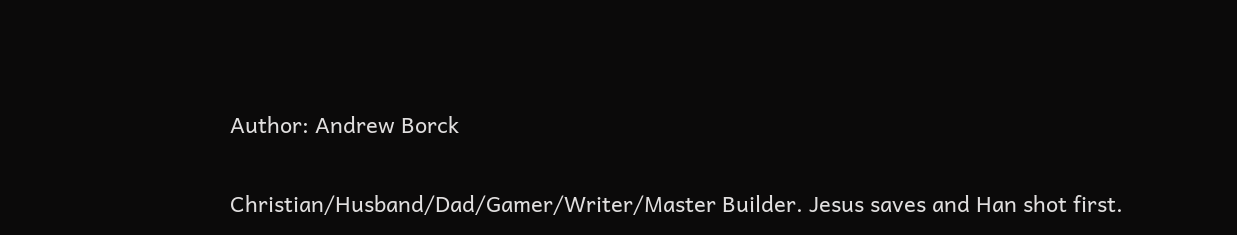Author: Andrew Borck

Christian/Husband/Dad/Gamer/Writer/Master Builder. Jesus saves and Han shot first.